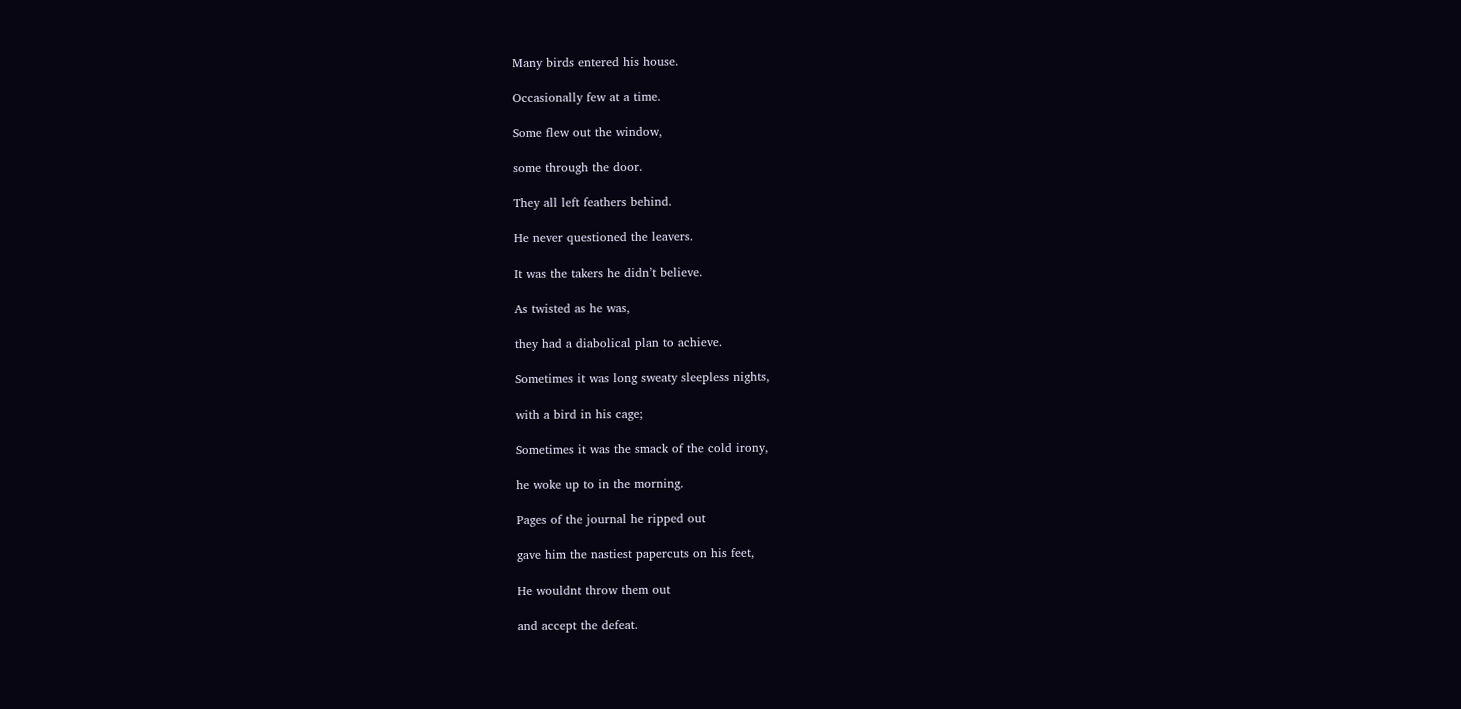Many birds entered his house.

Occasionally few at a time.

Some flew out the window,

some through the door.

They all left feathers behind.

He never questioned the leavers.

It was the takers he didn’t believe.

As twisted as he was,

they had a diabolical plan to achieve.

Sometimes it was long sweaty sleepless nights,

with a bird in his cage;

Sometimes it was the smack of the cold irony,

he woke up to in the morning.

Pages of the journal he ripped out

gave him the nastiest papercuts on his feet,

He wouldnt throw them out

and accept the defeat.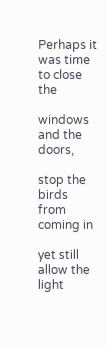Perhaps it was time to close the

windows and the doors,

stop the birds from coming in

yet still allow the light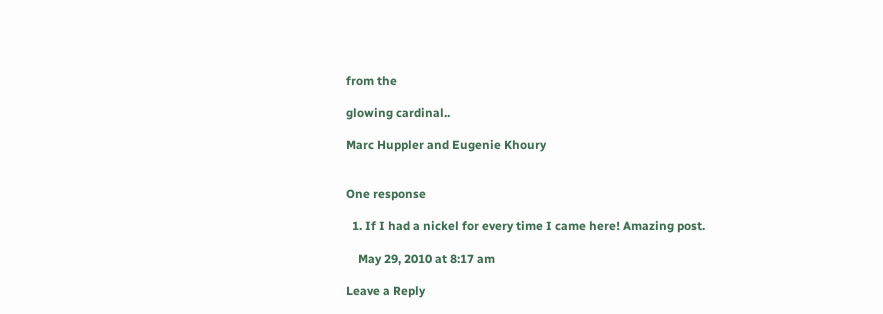from the

glowing cardinal..

Marc Huppler and Eugenie Khoury


One response

  1. If I had a nickel for every time I came here! Amazing post.

    May 29, 2010 at 8:17 am

Leave a Reply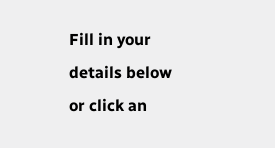Fill in your details below or click an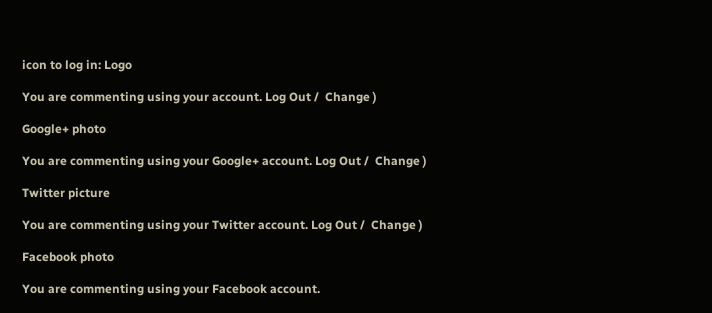icon to log in: Logo

You are commenting using your account. Log Out /  Change )

Google+ photo

You are commenting using your Google+ account. Log Out /  Change )

Twitter picture

You are commenting using your Twitter account. Log Out /  Change )

Facebook photo

You are commenting using your Facebook account.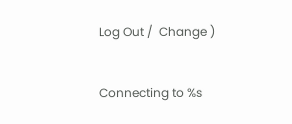Log Out /  Change )


Connecting to %s